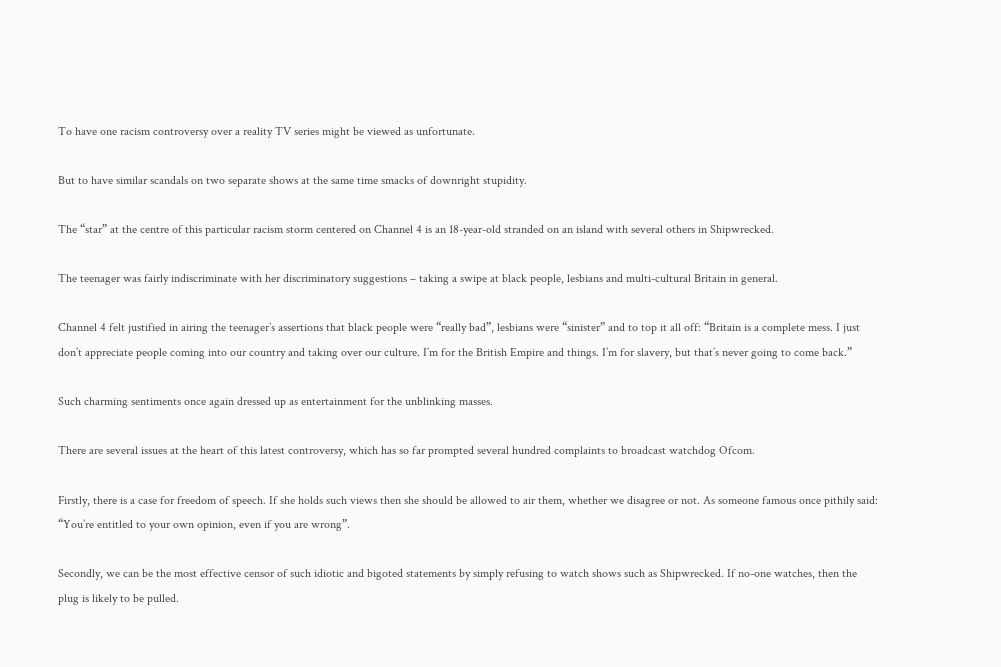To have one racism controversy over a reality TV series might be viewed as unfortunate.

But to have similar scandals on two separate shows at the same time smacks of downright stupidity.

The “star” at the centre of this particular racism storm centered on Channel 4 is an 18-year-old stranded on an island with several others in Shipwrecked.

The teenager was fairly indiscriminate with her discriminatory suggestions – taking a swipe at black people, lesbians and multi-cultural Britain in general.

Channel 4 felt justified in airing the teenager’s assertions that black people were “really bad”, lesbians were “sinister” and to top it all off: “Britain is a complete mess. I just don’t appreciate people coming into our country and taking over our culture. I’m for the British Empire and things. I’m for slavery, but that’s never going to come back.”

Such charming sentiments once again dressed up as entertainment for the unblinking masses.

There are several issues at the heart of this latest controversy, which has so far prompted several hundred complaints to broadcast watchdog Ofcom.

Firstly, there is a case for freedom of speech. If she holds such views then she should be allowed to air them, whether we disagree or not. As someone famous once pithily said: “You’re entitled to your own opinion, even if you are wrong”.

Secondly, we can be the most effective censor of such idiotic and bigoted statements by simply refusing to watch shows such as Shipwrecked. If no-one watches, then the plug is likely to be pulled.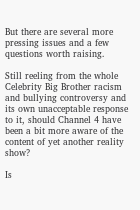But there are several more pressing issues and a few questions worth raising.

Still reeling from the whole Celebrity Big Brother racism and bullying controversy and its own unacceptable response to it, should Channel 4 have been a bit more aware of the content of yet another reality show?

Is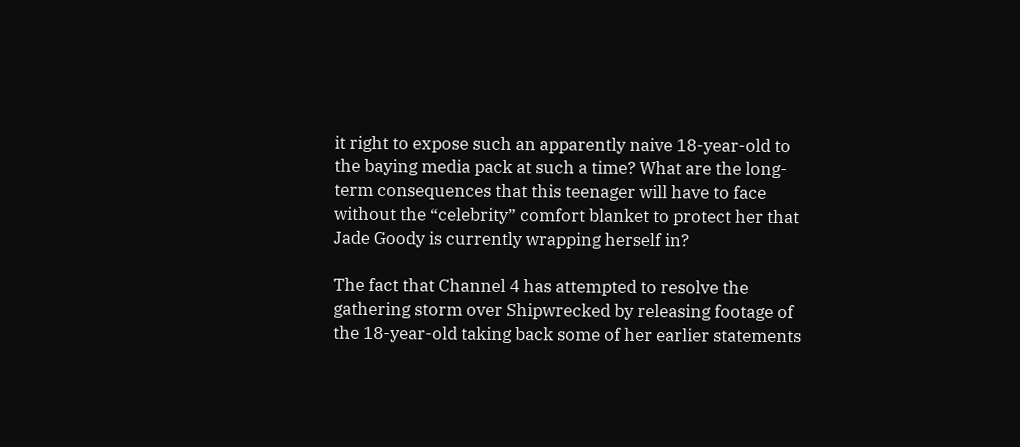it right to expose such an apparently naive 18-year-old to the baying media pack at such a time? What are the long-term consequences that this teenager will have to face without the “celebrity” comfort blanket to protect her that Jade Goody is currently wrapping herself in?

The fact that Channel 4 has attempted to resolve the gathering storm over Shipwrecked by releasing footage of the 18-year-old taking back some of her earlier statements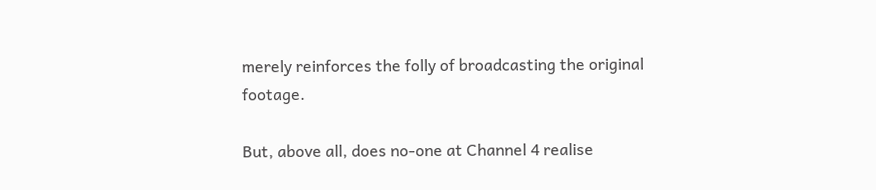merely reinforces the folly of broadcasting the original footage.

But, above all, does no-one at Channel 4 realise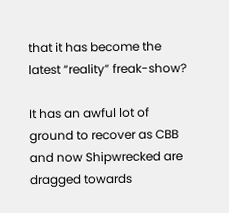that it has become the latest “reality” freak-show?

It has an awful lot of ground to recover as CBB and now Shipwrecked are dragged towards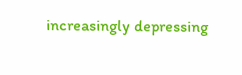increasingly depressing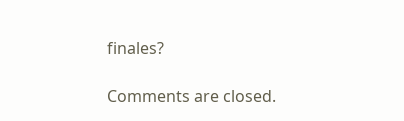finales?

Comments are closed.